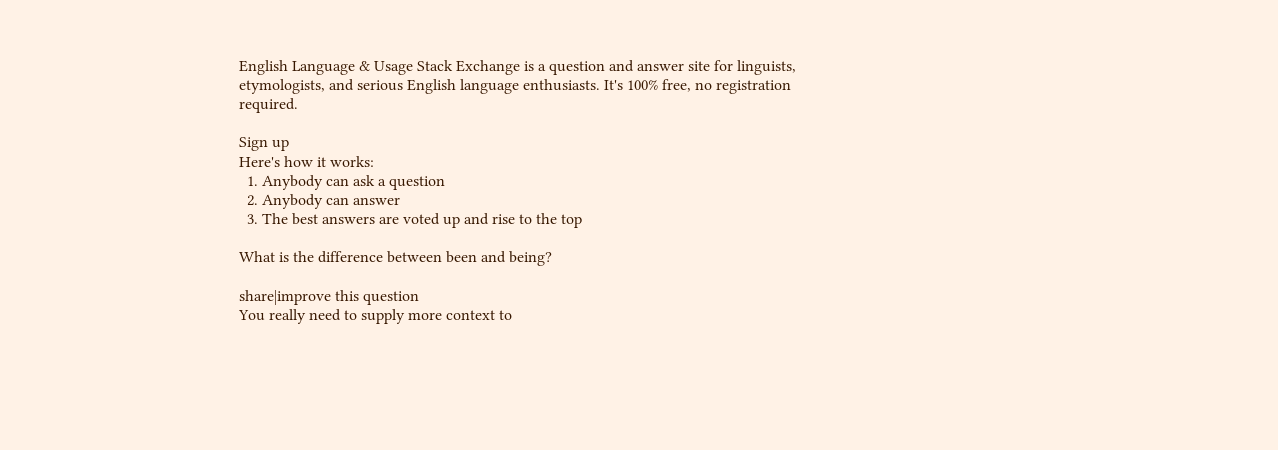English Language & Usage Stack Exchange is a question and answer site for linguists, etymologists, and serious English language enthusiasts. It's 100% free, no registration required.

Sign up
Here's how it works:
  1. Anybody can ask a question
  2. Anybody can answer
  3. The best answers are voted up and rise to the top

What is the difference between been and being?

share|improve this question
You really need to supply more context to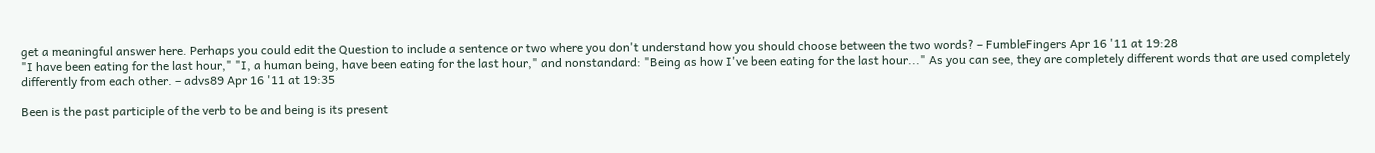get a meaningful answer here. Perhaps you could edit the Question to include a sentence or two where you don't understand how you should choose between the two words? – FumbleFingers Apr 16 '11 at 19:28
"I have been eating for the last hour," "I, a human being, have been eating for the last hour," and nonstandard: "Being as how I've been eating for the last hour..." As you can see, they are completely different words that are used completely differently from each other. – advs89 Apr 16 '11 at 19:35

Been is the past participle of the verb to be and being is its present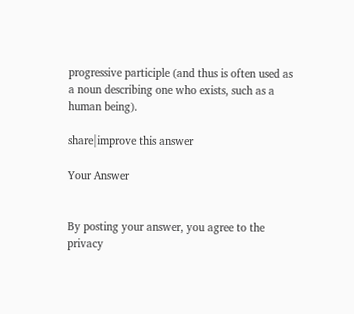progressive participle (and thus is often used as a noun describing one who exists, such as a human being).

share|improve this answer

Your Answer


By posting your answer, you agree to the privacy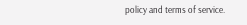policy and terms of service.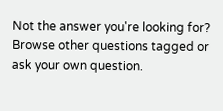Not the answer you're looking for? Browse other questions tagged or ask your own question.